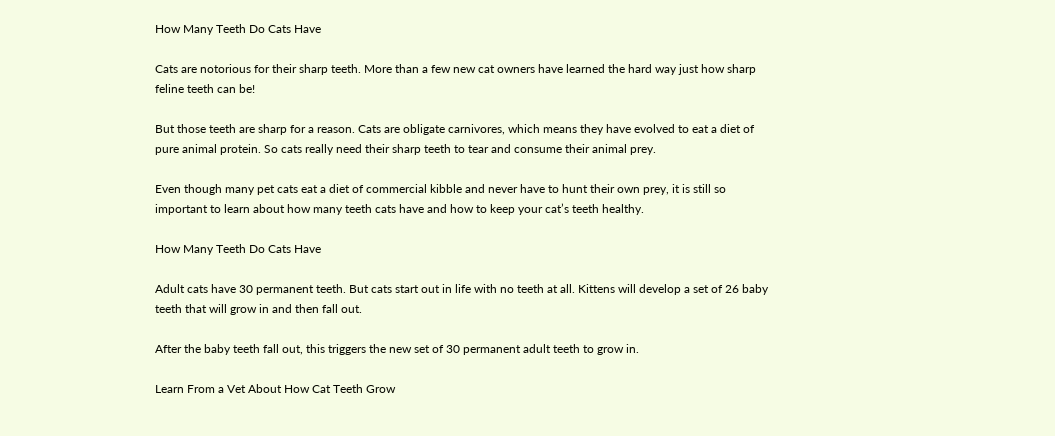How Many Teeth Do Cats Have

Cats are notorious for their sharp teeth. More than a few new cat owners have learned the hard way just how sharp feline teeth can be!

But those teeth are sharp for a reason. Cats are obligate carnivores, which means they have evolved to eat a diet of pure animal protein. So cats really need their sharp teeth to tear and consume their animal prey.

Even though many pet cats eat a diet of commercial kibble and never have to hunt their own prey, it is still so important to learn about how many teeth cats have and how to keep your cat’s teeth healthy.

How Many Teeth Do Cats Have

Adult cats have 30 permanent teeth. But cats start out in life with no teeth at all. Kittens will develop a set of 26 baby teeth that will grow in and then fall out.

After the baby teeth fall out, this triggers the new set of 30 permanent adult teeth to grow in.

Learn From a Vet About How Cat Teeth Grow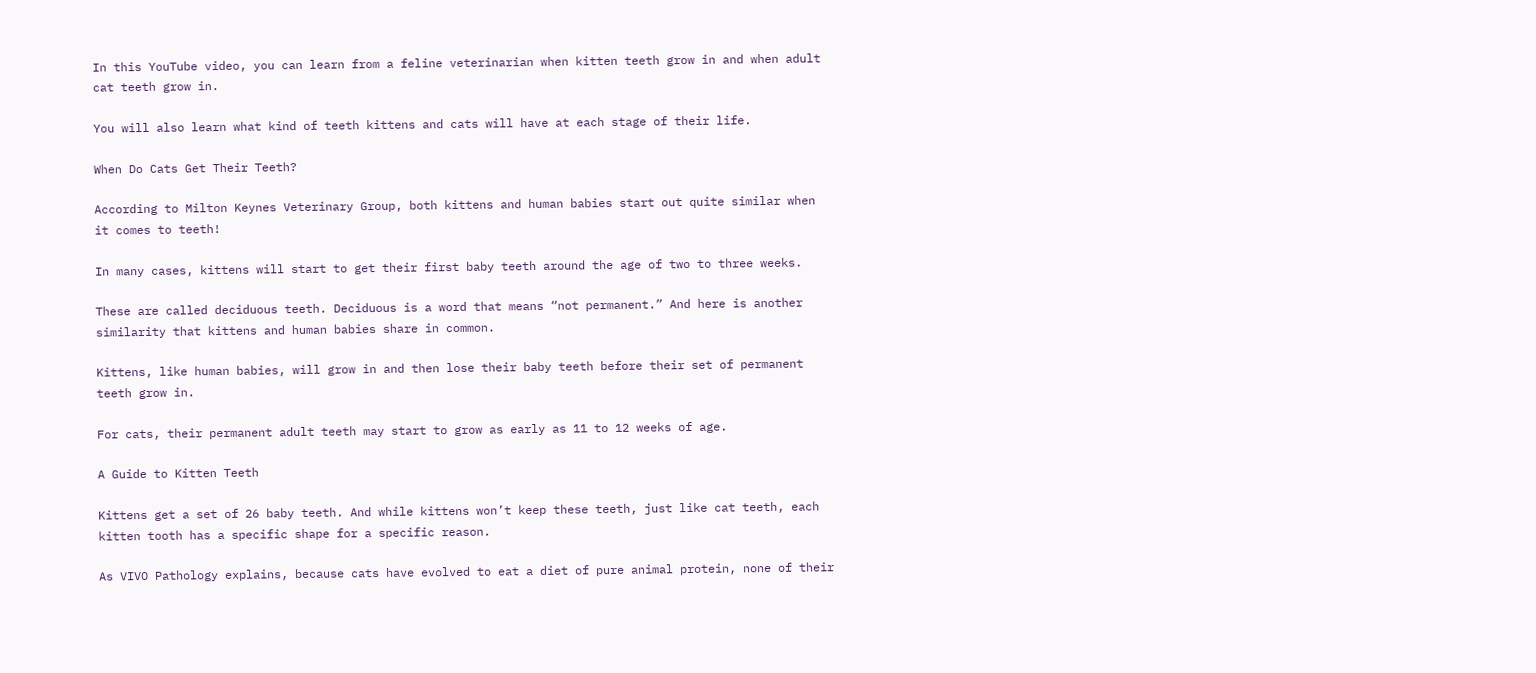In this YouTube video, you can learn from a feline veterinarian when kitten teeth grow in and when adult cat teeth grow in.

You will also learn what kind of teeth kittens and cats will have at each stage of their life.

When Do Cats Get Their Teeth?

According to Milton Keynes Veterinary Group, both kittens and human babies start out quite similar when it comes to teeth!

In many cases, kittens will start to get their first baby teeth around the age of two to three weeks.

These are called deciduous teeth. Deciduous is a word that means “not permanent.” And here is another similarity that kittens and human babies share in common.

Kittens, like human babies, will grow in and then lose their baby teeth before their set of permanent teeth grow in.

For cats, their permanent adult teeth may start to grow as early as 11 to 12 weeks of age.

A Guide to Kitten Teeth

Kittens get a set of 26 baby teeth. And while kittens won’t keep these teeth, just like cat teeth, each kitten tooth has a specific shape for a specific reason.

As VIVO Pathology explains, because cats have evolved to eat a diet of pure animal protein, none of their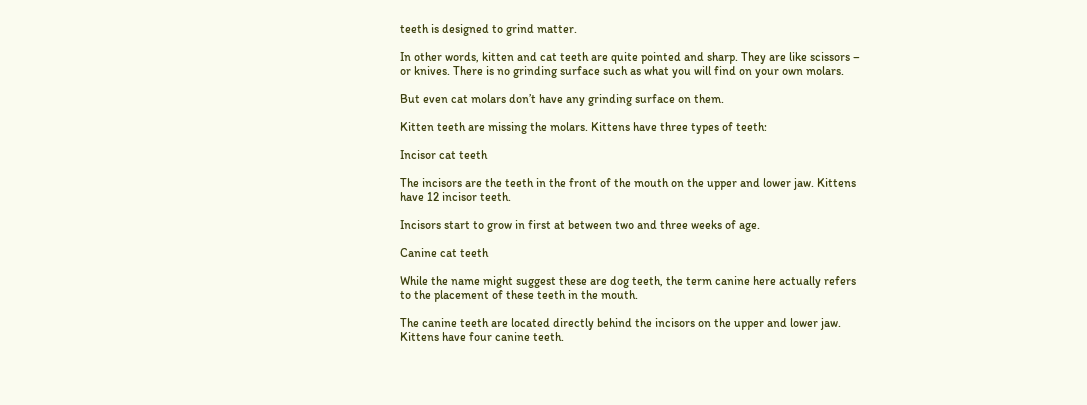teeth is designed to grind matter.

In other words, kitten and cat teeth are quite pointed and sharp. They are like scissors – or knives. There is no grinding surface such as what you will find on your own molars.

But even cat molars don’t have any grinding surface on them.

Kitten teeth are missing the molars. Kittens have three types of teeth:

Incisor cat teeth

The incisors are the teeth in the front of the mouth on the upper and lower jaw. Kittens have 12 incisor teeth.

Incisors start to grow in first at between two and three weeks of age.

Canine cat teeth

While the name might suggest these are dog teeth, the term canine here actually refers to the placement of these teeth in the mouth.

The canine teeth are located directly behind the incisors on the upper and lower jaw. Kittens have four canine teeth.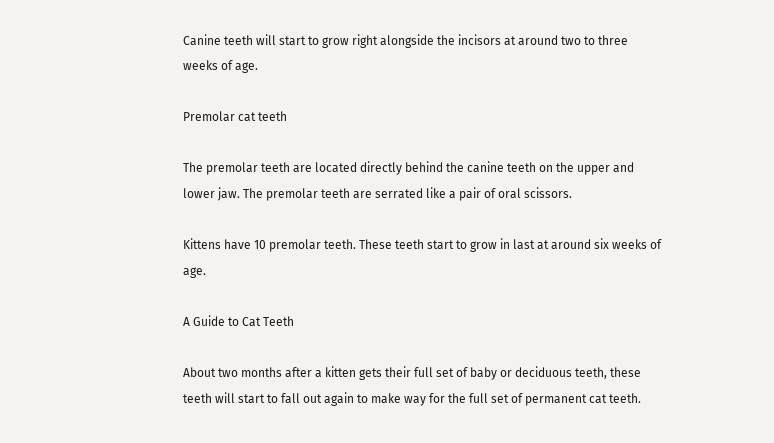Canine teeth will start to grow right alongside the incisors at around two to three weeks of age.

Premolar cat teeth

The premolar teeth are located directly behind the canine teeth on the upper and lower jaw. The premolar teeth are serrated like a pair of oral scissors.

Kittens have 10 premolar teeth. These teeth start to grow in last at around six weeks of age.

A Guide to Cat Teeth

About two months after a kitten gets their full set of baby or deciduous teeth, these teeth will start to fall out again to make way for the full set of permanent cat teeth.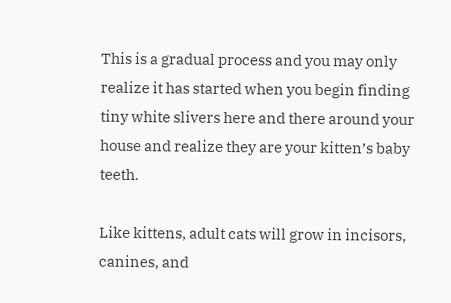This is a gradual process and you may only realize it has started when you begin finding tiny white slivers here and there around your house and realize they are your kitten’s baby teeth.

Like kittens, adult cats will grow in incisors, canines, and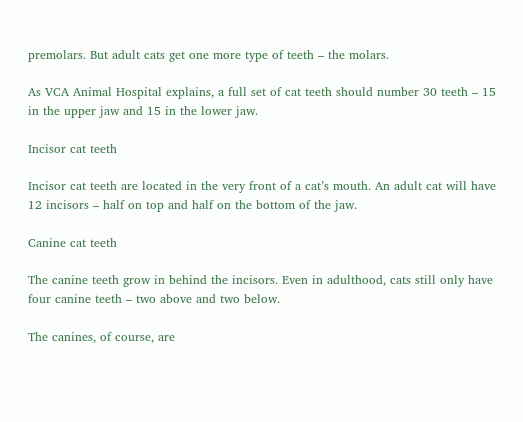premolars. But adult cats get one more type of teeth – the molars.

As VCA Animal Hospital explains, a full set of cat teeth should number 30 teeth – 15 in the upper jaw and 15 in the lower jaw.

Incisor cat teeth

Incisor cat teeth are located in the very front of a cat’s mouth. An adult cat will have 12 incisors – half on top and half on the bottom of the jaw.

Canine cat teeth

The canine teeth grow in behind the incisors. Even in adulthood, cats still only have four canine teeth – two above and two below.

The canines, of course, are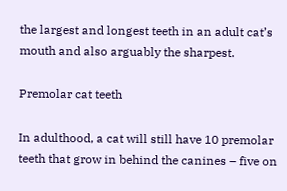the largest and longest teeth in an adult cat’s mouth and also arguably the sharpest.

Premolar cat teeth

In adulthood, a cat will still have 10 premolar teeth that grow in behind the canines – five on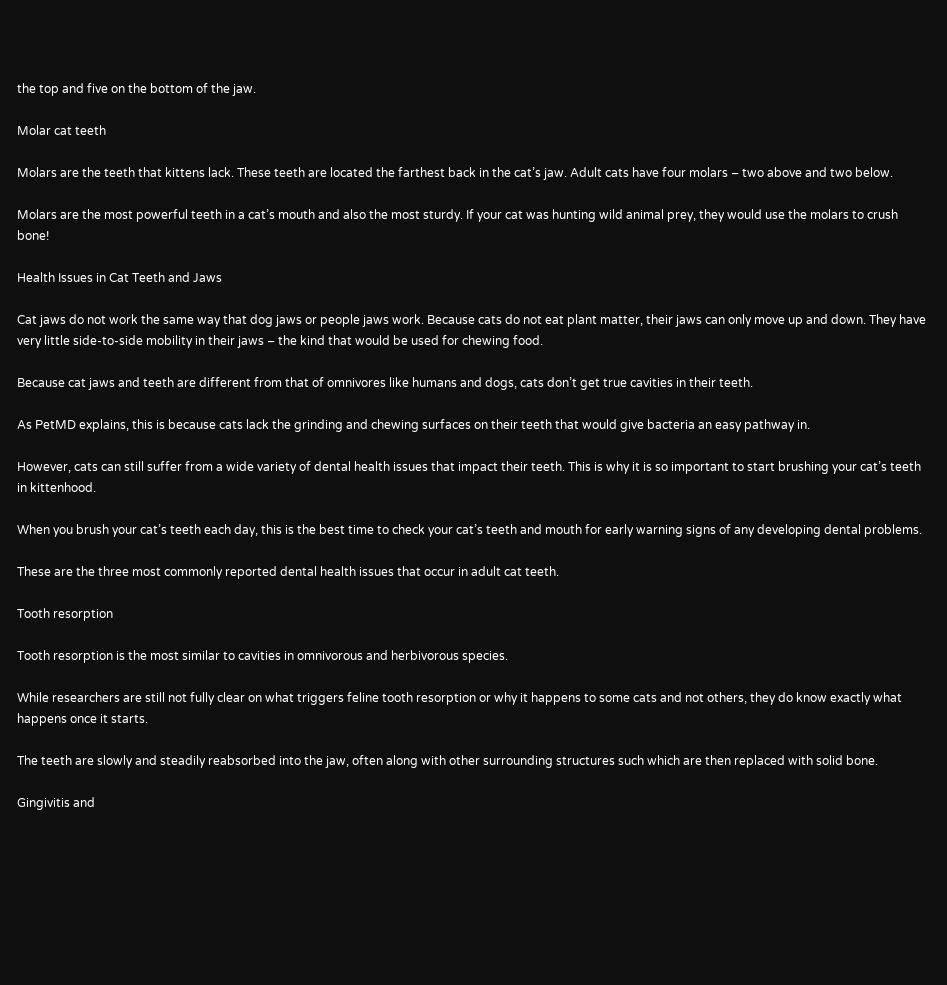the top and five on the bottom of the jaw.

Molar cat teeth

Molars are the teeth that kittens lack. These teeth are located the farthest back in the cat’s jaw. Adult cats have four molars – two above and two below.

Molars are the most powerful teeth in a cat’s mouth and also the most sturdy. If your cat was hunting wild animal prey, they would use the molars to crush bone!

Health Issues in Cat Teeth and Jaws

Cat jaws do not work the same way that dog jaws or people jaws work. Because cats do not eat plant matter, their jaws can only move up and down. They have very little side-to-side mobility in their jaws – the kind that would be used for chewing food.

Because cat jaws and teeth are different from that of omnivores like humans and dogs, cats don’t get true cavities in their teeth.

As PetMD explains, this is because cats lack the grinding and chewing surfaces on their teeth that would give bacteria an easy pathway in.

However, cats can still suffer from a wide variety of dental health issues that impact their teeth. This is why it is so important to start brushing your cat’s teeth in kittenhood.

When you brush your cat’s teeth each day, this is the best time to check your cat’s teeth and mouth for early warning signs of any developing dental problems.

These are the three most commonly reported dental health issues that occur in adult cat teeth.

Tooth resorption

Tooth resorption is the most similar to cavities in omnivorous and herbivorous species.

While researchers are still not fully clear on what triggers feline tooth resorption or why it happens to some cats and not others, they do know exactly what happens once it starts.

The teeth are slowly and steadily reabsorbed into the jaw, often along with other surrounding structures such which are then replaced with solid bone.

Gingivitis and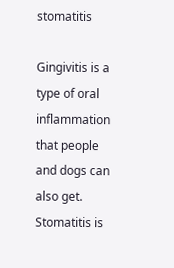stomatitis

Gingivitis is a type of oral inflammation that people and dogs can also get. Stomatitis is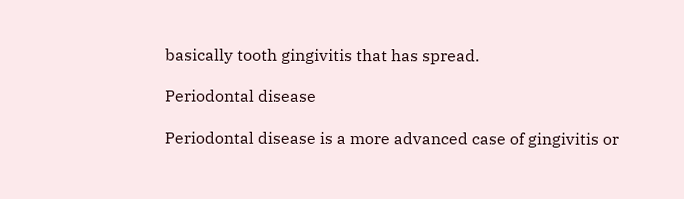basically tooth gingivitis that has spread.

Periodontal disease

Periodontal disease is a more advanced case of gingivitis or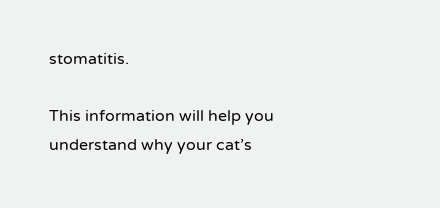stomatitis.

This information will help you understand why your cat’s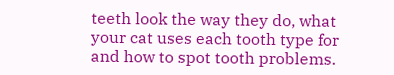teeth look the way they do, what your cat uses each tooth type for and how to spot tooth problems.